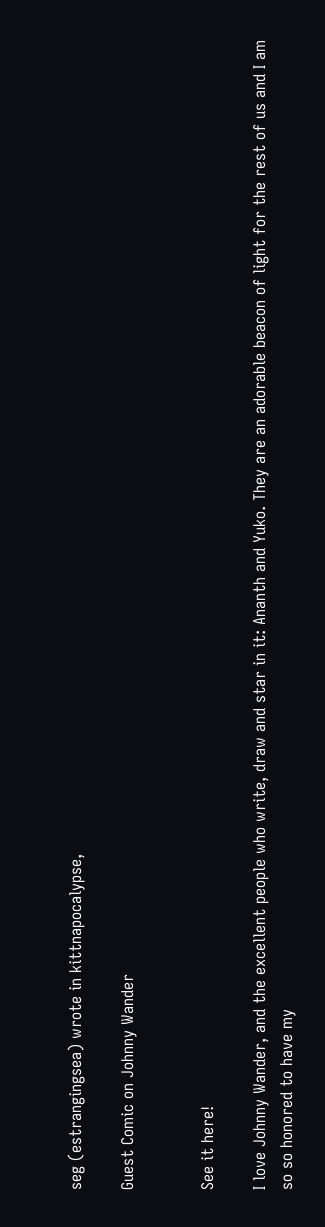seg (estrangingsea) wrote in kittnapocalypse,

Guest Comic on Johnny Wander


See it here!

I love Johnny Wander, and the excellent people who write, draw and star in it: Ananth and Yuko. They are an adorable beacon of light for the rest of us and I am so so honored to have my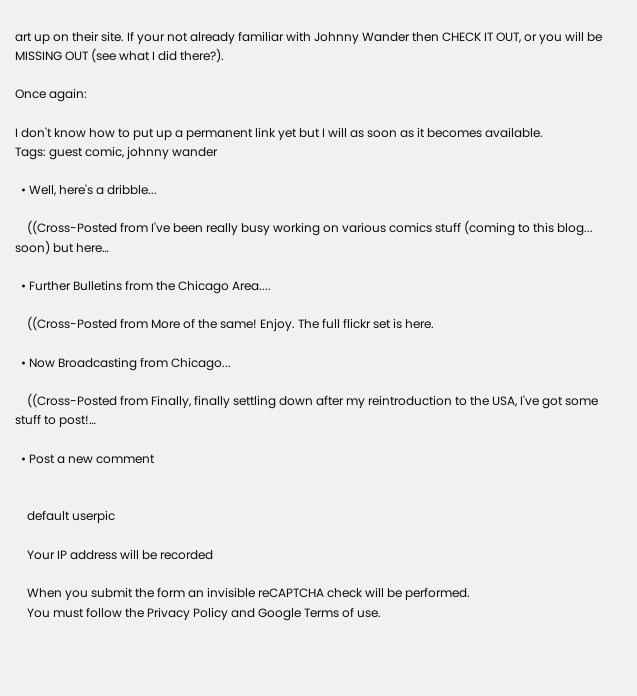art up on their site. If your not already familiar with Johnny Wander then CHECK IT OUT, or you will be MISSING OUT (see what I did there?).

Once again:

I don't know how to put up a permanent link yet but I will as soon as it becomes available.
Tags: guest comic, johnny wander

  • Well, here's a dribble...

    ((Cross-Posted from I've been really busy working on various comics stuff (coming to this blog... soon) but here…

  • Further Bulletins from the Chicago Area....

    ((Cross-Posted from More of the same! Enjoy. The full flickr set is here.

  • Now Broadcasting from Chicago...

    ((Cross-Posted from Finally, finally settling down after my reintroduction to the USA, I've got some stuff to post!…

  • Post a new comment


    default userpic

    Your IP address will be recorded

    When you submit the form an invisible reCAPTCHA check will be performed.
    You must follow the Privacy Policy and Google Terms of use.